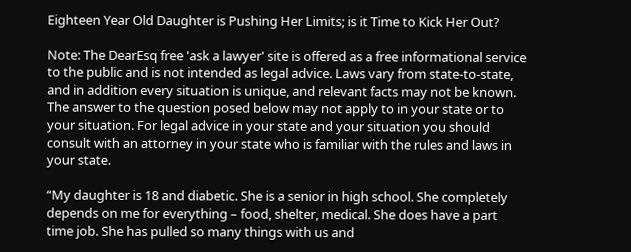Eighteen Year Old Daughter is Pushing Her Limits; is it Time to Kick Her Out?

Note: The DearEsq free 'ask a lawyer' site is offered as a free informational service to the public and is not intended as legal advice. Laws vary from state-to-state, and in addition every situation is unique, and relevant facts may not be known. The answer to the question posed below may not apply to in your state or to your situation. For legal advice in your state and your situation you should consult with an attorney in your state who is familiar with the rules and laws in your state.

“My daughter is 18 and diabetic. She is a senior in high school. She completely depends on me for everything – food, shelter, medical. She does have a part time job. She has pulled so many things with us and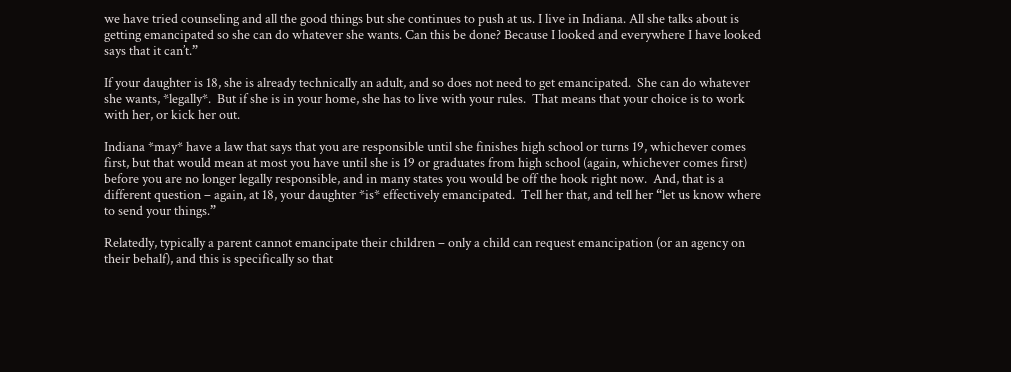we have tried counseling and all the good things but she continues to push at us. I live in Indiana. All she talks about is getting emancipated so she can do whatever she wants. Can this be done? Because I looked and everywhere I have looked says that it can’t.”

If your daughter is 18, she is already technically an adult, and so does not need to get emancipated.  She can do whatever she wants, *legally*.  But if she is in your home, she has to live with your rules.  That means that your choice is to work with her, or kick her out.

Indiana *may* have a law that says that you are responsible until she finishes high school or turns 19, whichever comes first, but that would mean at most you have until she is 19 or graduates from high school (again, whichever comes first) before you are no longer legally responsible, and in many states you would be off the hook right now.  And, that is a different question – again, at 18, your daughter *is* effectively emancipated.  Tell her that, and tell her “let us know where to send your things.”

Relatedly, typically a parent cannot emancipate their children – only a child can request emancipation (or an agency on their behalf), and this is specifically so that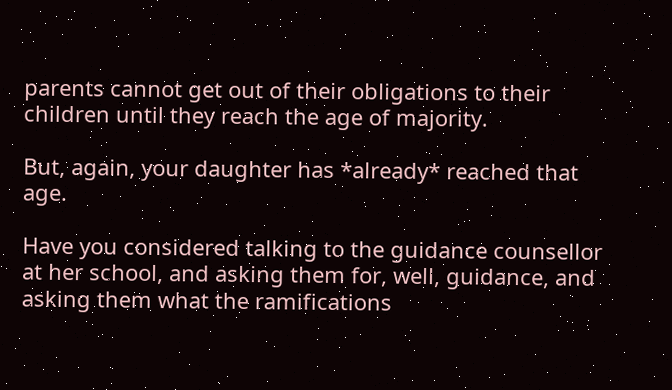parents cannot get out of their obligations to their children until they reach the age of majority.

But, again, your daughter has *already* reached that age.

Have you considered talking to the guidance counsellor at her school, and asking them for, well, guidance, and asking them what the ramifications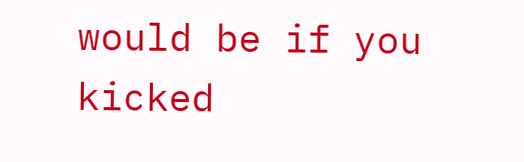would be if you kicked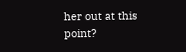her out at this point?